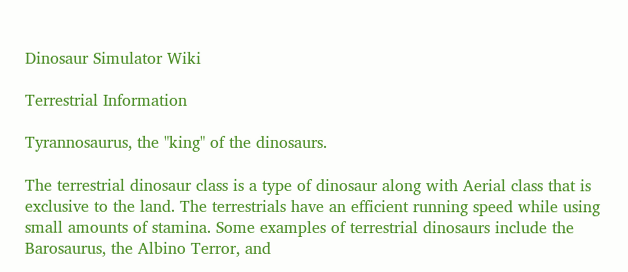Dinosaur Simulator Wiki

Terrestrial Information

Tyrannosaurus, the "king" of the dinosaurs.

The terrestrial dinosaur class is a type of dinosaur along with Aerial class that is exclusive to the land. The terrestrials have an efficient running speed while using small amounts of stamina. Some examples of terrestrial dinosaurs include the Barosaurus, the Albino Terror, and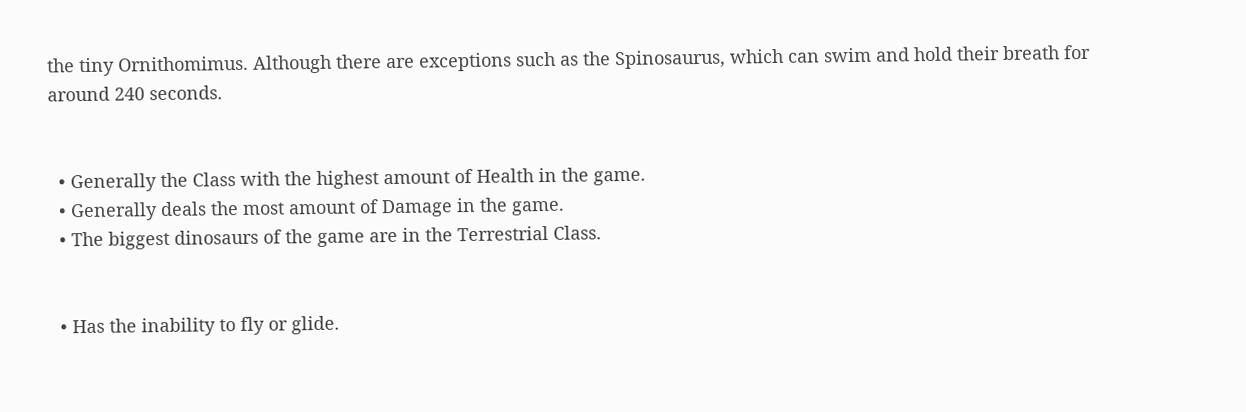the tiny Ornithomimus. Although there are exceptions such as the Spinosaurus, which can swim and hold their breath for around 240 seconds.


  • Generally the Class with the highest amount of Health in the game.
  • Generally deals the most amount of Damage in the game.
  • The biggest dinosaurs of the game are in the Terrestrial Class.


  • Has the inability to fly or glide.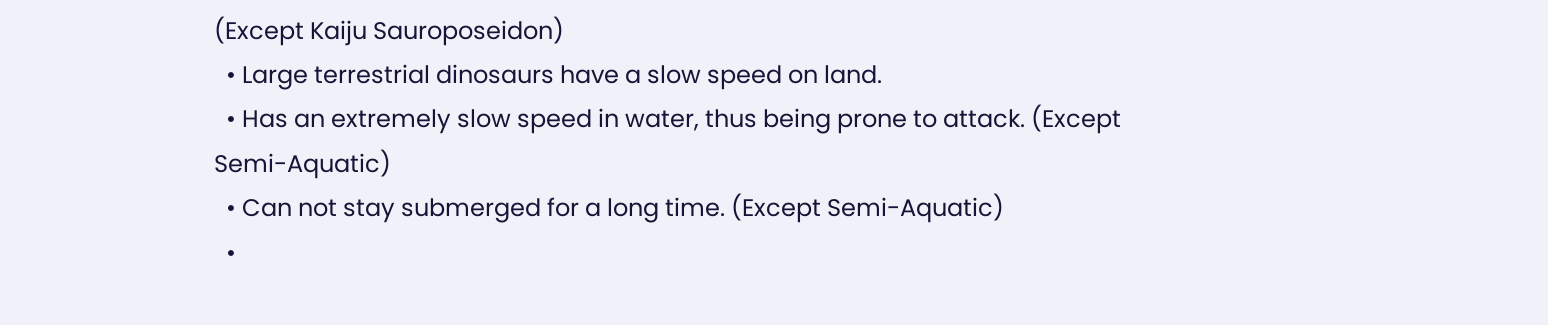(Except Kaiju Sauroposeidon)
  • Large terrestrial dinosaurs have a slow speed on land.
  • Has an extremely slow speed in water, thus being prone to attack. (Except Semi-Aquatic)
  • Can not stay submerged for a long time. (Except Semi-Aquatic)
  •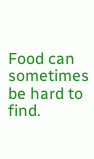Food can sometimes be hard to find.